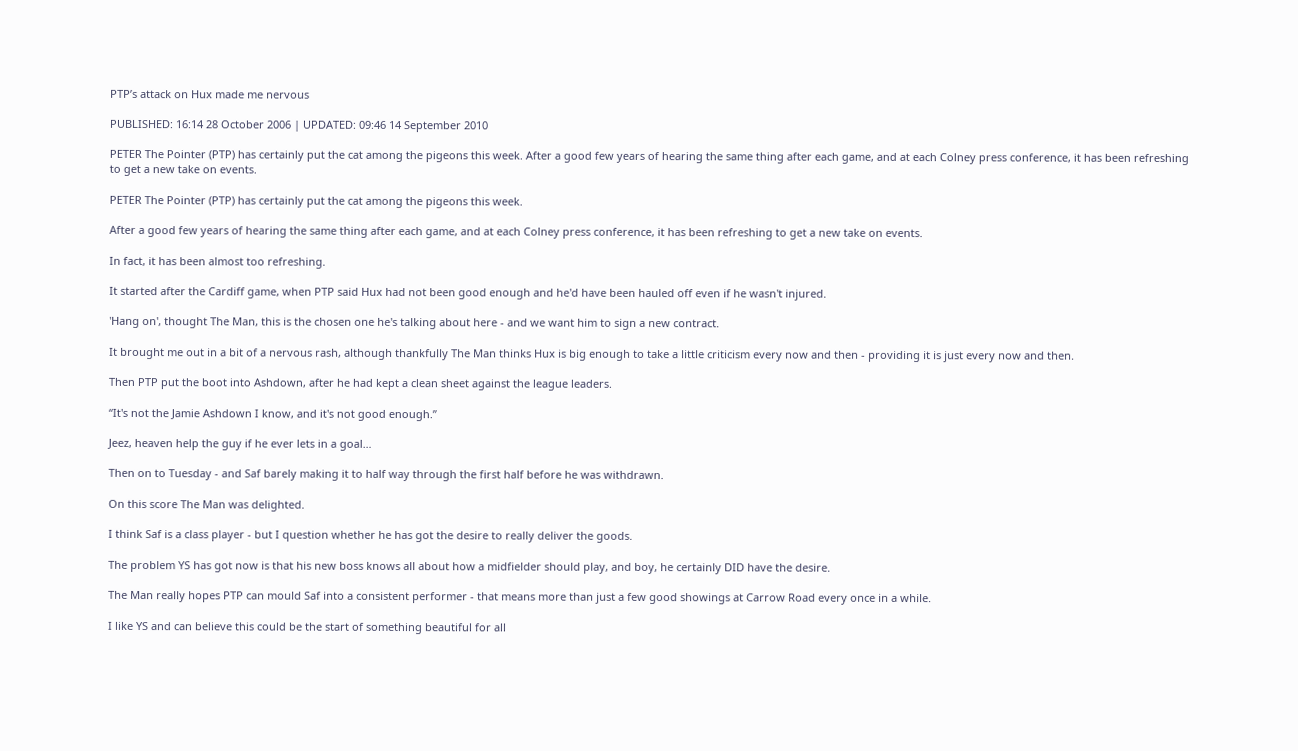PTP’s attack on Hux made me nervous

PUBLISHED: 16:14 28 October 2006 | UPDATED: 09:46 14 September 2010

PETER The Pointer (PTP) has certainly put the cat among the pigeons this week. After a good few years of hearing the same thing after each game, and at each Colney press conference, it has been refreshing to get a new take on events.

PETER The Pointer (PTP) has certainly put the cat among the pigeons this week.

After a good few years of hearing the same thing after each game, and at each Colney press conference, it has been refreshing to get a new take on events.

In fact, it has been almost too refreshing.

It started after the Cardiff game, when PTP said Hux had not been good enough and he'd have been hauled off even if he wasn't injured.

'Hang on', thought The Man, this is the chosen one he's talking about here - and we want him to sign a new contract.

It brought me out in a bit of a nervous rash, although thankfully The Man thinks Hux is big enough to take a little criticism every now and then - providing it is just every now and then.

Then PTP put the boot into Ashdown, after he had kept a clean sheet against the league leaders.

“It's not the Jamie Ashdown I know, and it's not good enough.”

Jeez, heaven help the guy if he ever lets in a goal…

Then on to Tuesday - and Saf barely making it to half way through the first half before he was withdrawn.

On this score The Man was delighted.

I think Saf is a class player - but I question whether he has got the desire to really deliver the goods.

The problem YS has got now is that his new boss knows all about how a midfielder should play, and boy, he certainly DID have the desire.

The Man really hopes PTP can mould Saf into a consistent performer - that means more than just a few good showings at Carrow Road every once in a while.

I like YS and can believe this could be the start of something beautiful for all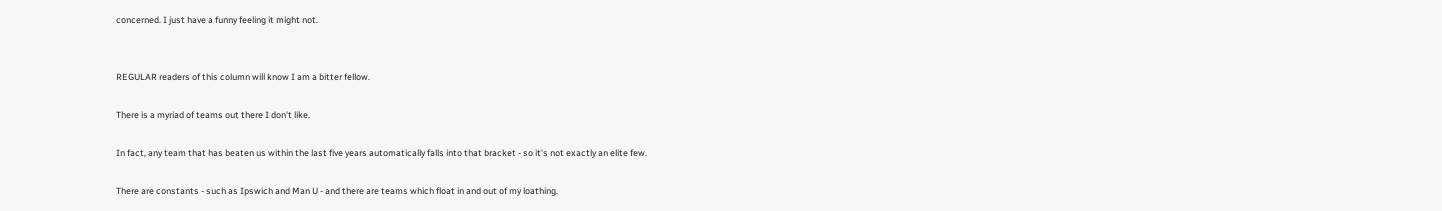concerned. I just have a funny feeling it might not.


REGULAR readers of this column will know I am a bitter fellow.

There is a myriad of teams out there I don't like.

In fact, any team that has beaten us within the last five years automatically falls into that bracket - so it's not exactly an elite few.

There are constants - such as Ipswich and Man U - and there are teams which float in and out of my loathing.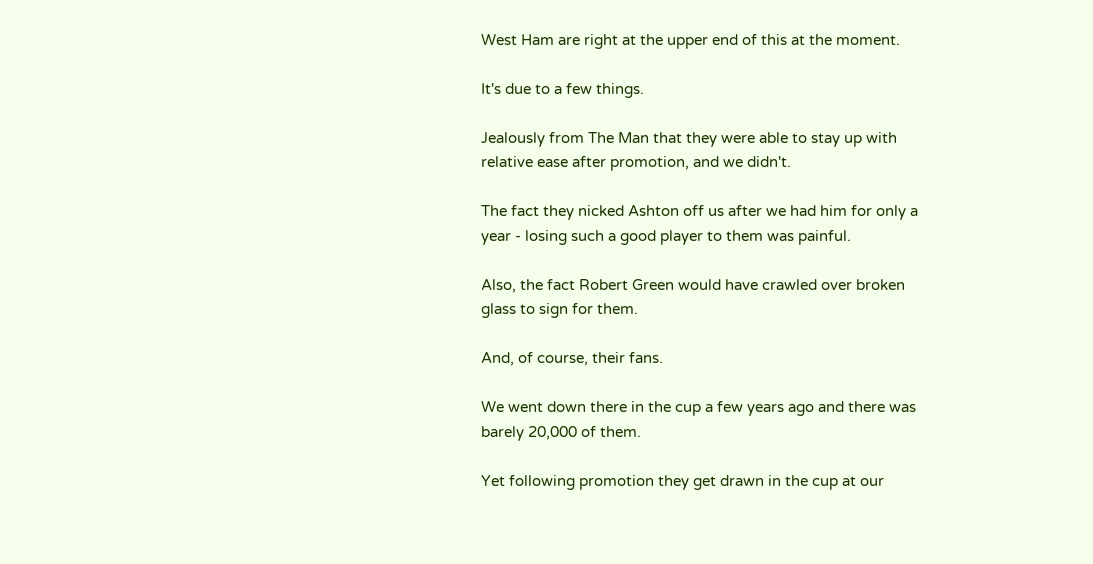West Ham are right at the upper end of this at the moment.

It's due to a few things.

Jealously from The Man that they were able to stay up with relative ease after promotion, and we didn't.

The fact they nicked Ashton off us after we had him for only a year - losing such a good player to them was painful.

Also, the fact Robert Green would have crawled over broken glass to sign for them.

And, of course, their fans.

We went down there in the cup a few years ago and there was barely 20,000 of them.

Yet following promotion they get drawn in the cup at our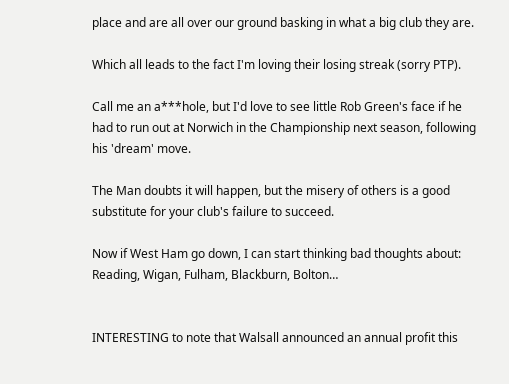place and are all over our ground basking in what a big club they are.

Which all leads to the fact I'm loving their losing streak (sorry PTP).

Call me an a***hole, but I'd love to see little Rob Green's face if he had to run out at Norwich in the Championship next season, following his 'dream' move.

The Man doubts it will happen, but the misery of others is a good substitute for your club's failure to succeed.

Now if West Ham go down, I can start thinking bad thoughts about: Reading, Wigan, Fulham, Blackburn, Bolton…


INTERESTING to note that Walsall announced an annual profit this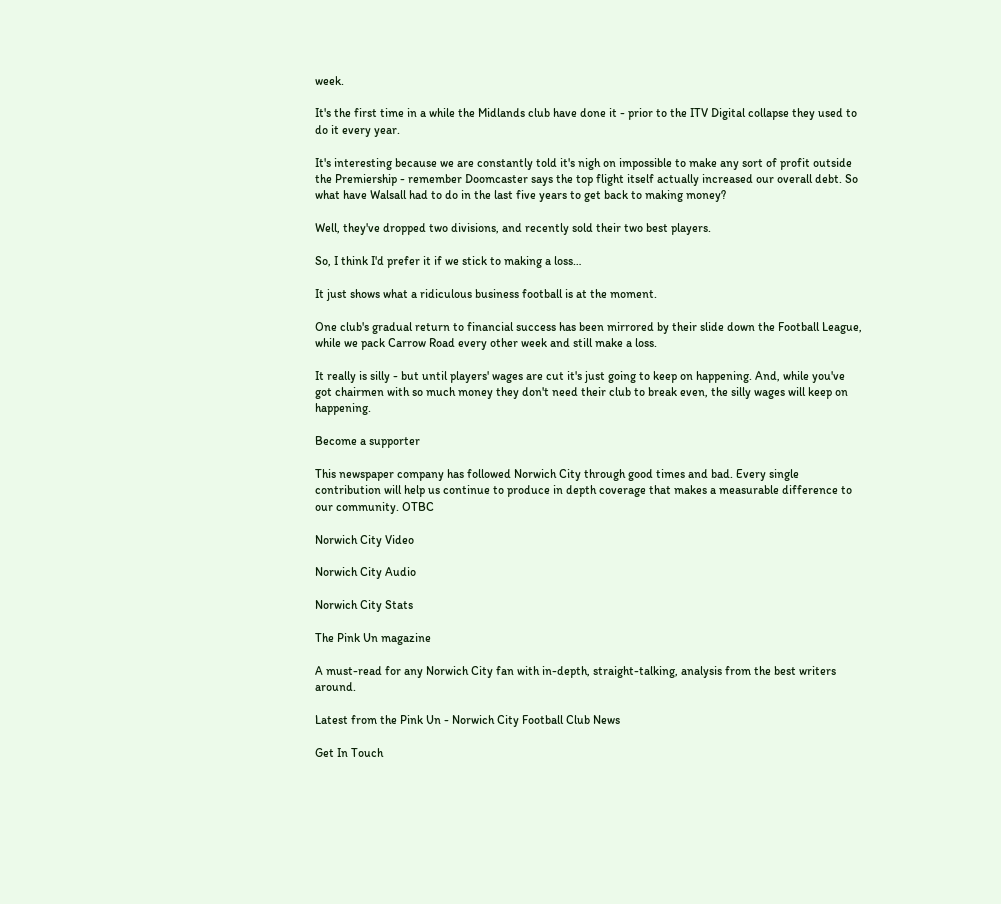week.

It's the first time in a while the Midlands club have done it - prior to the ITV Digital collapse they used to do it every year.

It's interesting because we are constantly told it's nigh on impossible to make any sort of profit outside the Premiership - remember Doomcaster says the top flight itself actually increased our overall debt. So what have Walsall had to do in the last five years to get back to making money?

Well, they've dropped two divisions, and recently sold their two best players.

So, I think I'd prefer it if we stick to making a loss…

It just shows what a ridiculous business football is at the moment.

One club's gradual return to financial success has been mirrored by their slide down the Football League, while we pack Carrow Road every other week and still make a loss.

It really is silly - but until players' wages are cut it's just going to keep on happening. And, while you've got chairmen with so much money they don't need their club to break even, the silly wages will keep on happening.

Become a supporter

This newspaper company has followed Norwich City through good times and bad. Every single contribution will help us continue to produce in depth coverage that makes a measurable difference to our community. OTBC

Norwich City Video

Norwich City Audio

Norwich City Stats

The Pink Un magazine

A must-read for any Norwich City fan with in-depth, straight-talking, analysis from the best writers around.

Latest from the Pink Un - Norwich City Football Club News

Get In Touch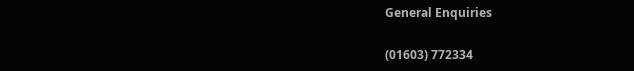General Enquiries

(01603) 772334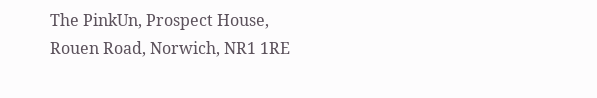The PinkUn, Prospect House, Rouen Road, Norwich, NR1 1RE